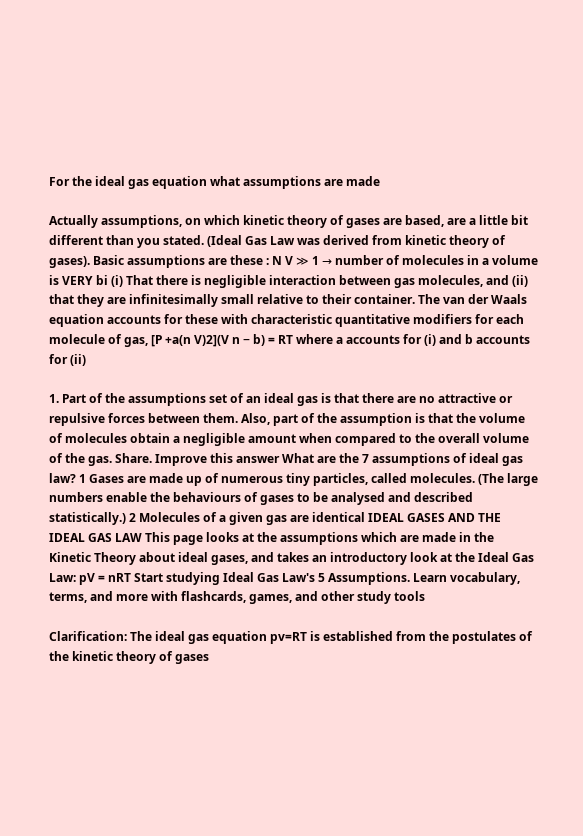For the ideal gas equation what assumptions are made

Actually assumptions, on which kinetic theory of gases are based, are a little bit different than you stated. (Ideal Gas Law was derived from kinetic theory of gases). Basic assumptions are these : N V ≫ 1 → number of molecules in a volume is VERY bi (i) That there is negligible interaction between gas molecules, and (ii) that they are infinitesimally small relative to their container. The van der Waals equation accounts for these with characteristic quantitative modifiers for each molecule of gas, [P +a(n V)2](V n − b) = RT where a accounts for (i) and b accounts for (ii)

1. Part of the assumptions set of an ideal gas is that there are no attractive or repulsive forces between them. Also, part of the assumption is that the volume of molecules obtain a negligible amount when compared to the overall volume of the gas. Share. Improve this answer What are the 7 assumptions of ideal gas law? 1 Gases are made up of numerous tiny particles, called molecules. (The large numbers enable the behaviours of gases to be analysed and described statistically.) 2 Molecules of a given gas are identical IDEAL GASES AND THE IDEAL GAS LAW This page looks at the assumptions which are made in the Kinetic Theory about ideal gases, and takes an introductory look at the Ideal Gas Law: pV = nRT Start studying Ideal Gas Law's 5 Assumptions. Learn vocabulary, terms, and more with flashcards, games, and other study tools

Clarification: The ideal gas equation pv=RT is established from the postulates of the kinetic theory of gases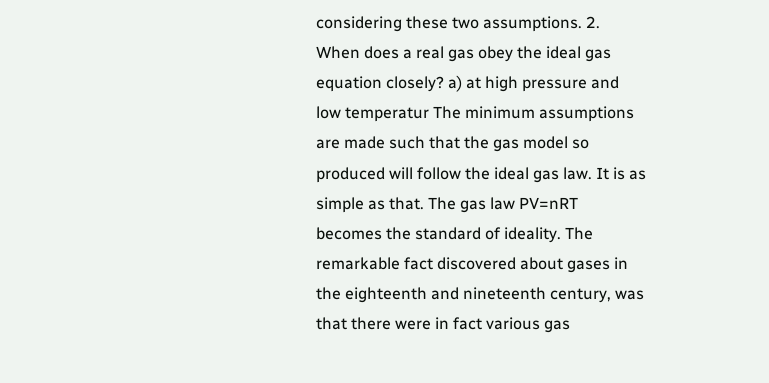considering these two assumptions. 2. When does a real gas obey the ideal gas equation closely? a) at high pressure and low temperatur The minimum assumptions are made such that the gas model so produced will follow the ideal gas law. It is as simple as that. The gas law PV=nRT becomes the standard of ideality. The remarkable fact discovered about gases in the eighteenth and nineteenth century, was that there were in fact various gas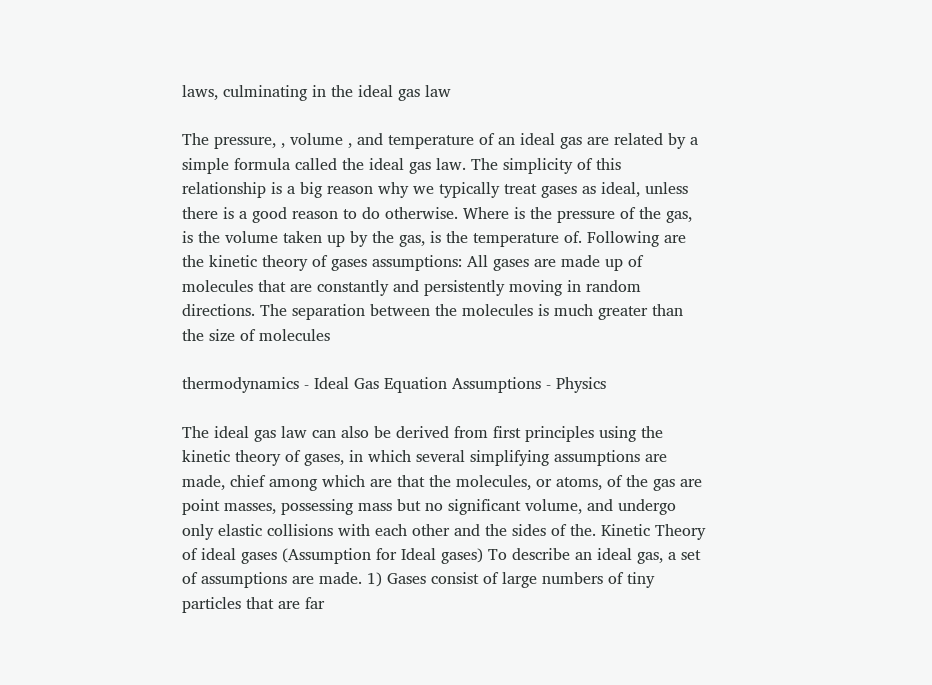laws, culminating in the ideal gas law

The pressure, , volume , and temperature of an ideal gas are related by a simple formula called the ideal gas law. The simplicity of this relationship is a big reason why we typically treat gases as ideal, unless there is a good reason to do otherwise. Where is the pressure of the gas, is the volume taken up by the gas, is the temperature of. Following are the kinetic theory of gases assumptions: All gases are made up of molecules that are constantly and persistently moving in random directions. The separation between the molecules is much greater than the size of molecules

thermodynamics - Ideal Gas Equation Assumptions - Physics

The ideal gas law can also be derived from first principles using the kinetic theory of gases, in which several simplifying assumptions are made, chief among which are that the molecules, or atoms, of the gas are point masses, possessing mass but no significant volume, and undergo only elastic collisions with each other and the sides of the. Kinetic Theory of ideal gases (Assumption for Ideal gases) To describe an ideal gas, a set of assumptions are made. 1) Gases consist of large numbers of tiny particles that are far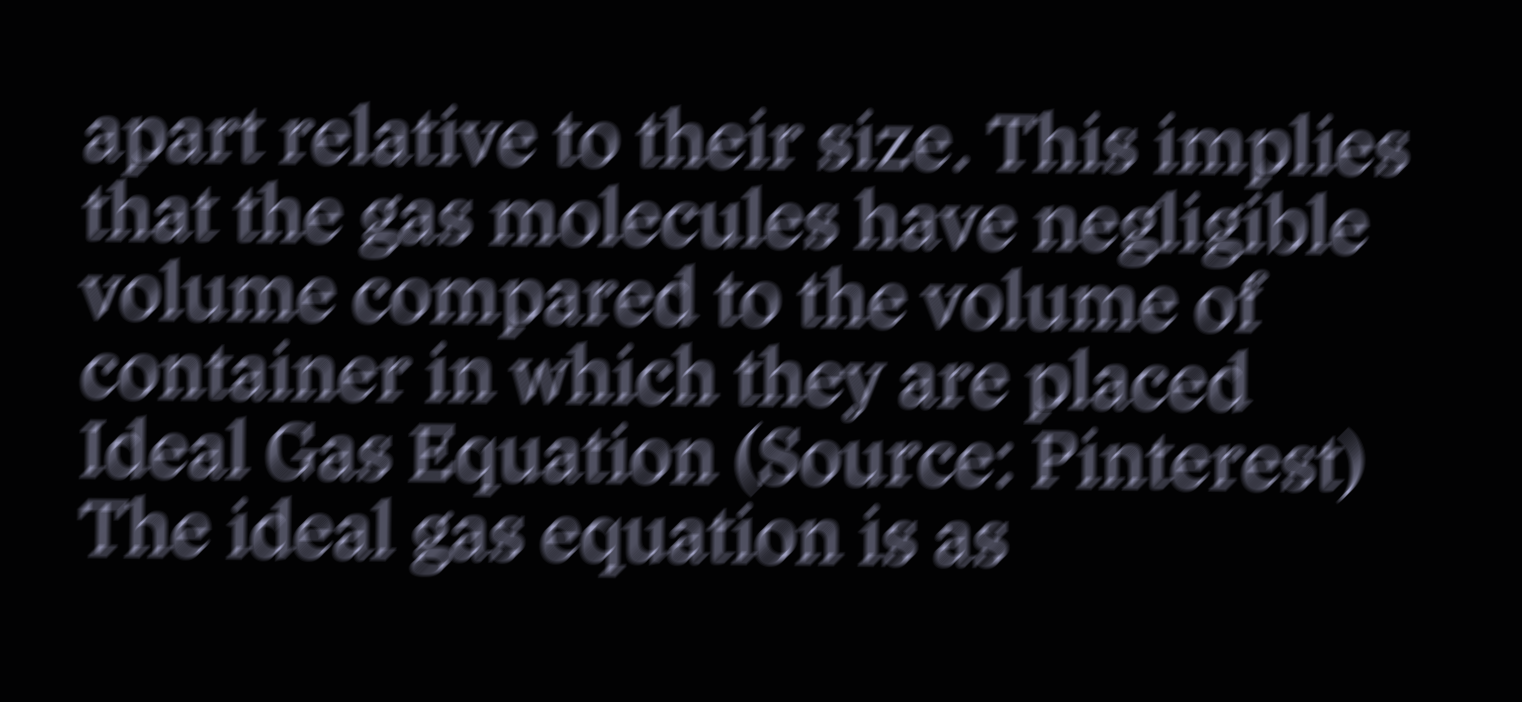apart relative to their size. This implies that the gas molecules have negligible volume compared to the volume of container in which they are placed Ideal Gas Equation (Source: Pinterest) The ideal gas equation is as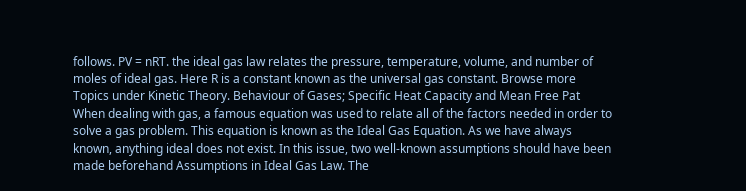follows. PV = nRT. the ideal gas law relates the pressure, temperature, volume, and number of moles of ideal gas. Here R is a constant known as the universal gas constant. Browse more Topics under Kinetic Theory. Behaviour of Gases; Specific Heat Capacity and Mean Free Pat When dealing with gas, a famous equation was used to relate all of the factors needed in order to solve a gas problem. This equation is known as the Ideal Gas Equation. As we have always known, anything ideal does not exist. In this issue, two well-known assumptions should have been made beforehand Assumptions in Ideal Gas Law. The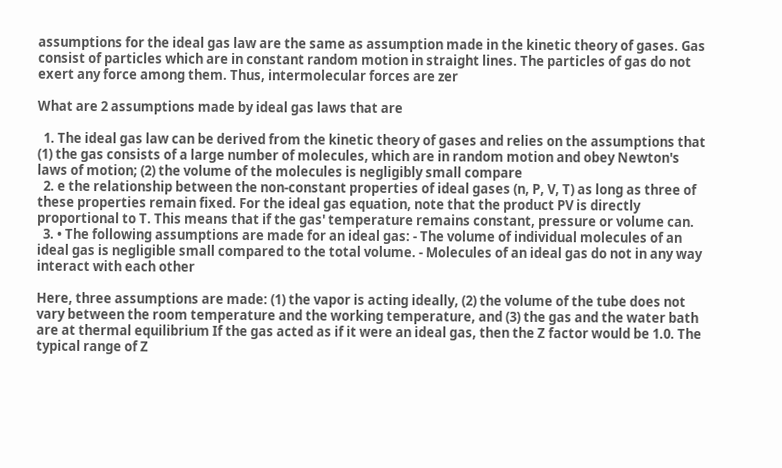assumptions for the ideal gas law are the same as assumption made in the kinetic theory of gases. Gas consist of particles which are in constant random motion in straight lines. The particles of gas do not exert any force among them. Thus, intermolecular forces are zer

What are 2 assumptions made by ideal gas laws that are

  1. The ideal gas law can be derived from the kinetic theory of gases and relies on the assumptions that (1) the gas consists of a large number of molecules, which are in random motion and obey Newton's laws of motion; (2) the volume of the molecules is negligibly small compare
  2. e the relationship between the non-constant properties of ideal gases (n, P, V, T) as long as three of these properties remain fixed. For the ideal gas equation, note that the product PV is directly proportional to T. This means that if the gas' temperature remains constant, pressure or volume can.
  3. • The following assumptions are made for an ideal gas: - The volume of individual molecules of an ideal gas is negligible small compared to the total volume. - Molecules of an ideal gas do not in any way interact with each other

Here, three assumptions are made: (1) the vapor is acting ideally, (2) the volume of the tube does not vary between the room temperature and the working temperature, and (3) the gas and the water bath are at thermal equilibrium If the gas acted as if it were an ideal gas, then the Z factor would be 1.0. The typical range of Z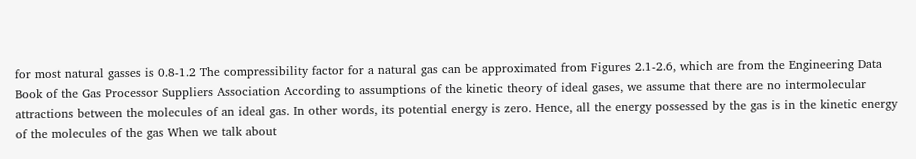for most natural gasses is 0.8-1.2 The compressibility factor for a natural gas can be approximated from Figures 2.1-2.6, which are from the Engineering Data Book of the Gas Processor Suppliers Association According to assumptions of the kinetic theory of ideal gases, we assume that there are no intermolecular attractions between the molecules of an ideal gas. In other words, its potential energy is zero. Hence, all the energy possessed by the gas is in the kinetic energy of the molecules of the gas When we talk about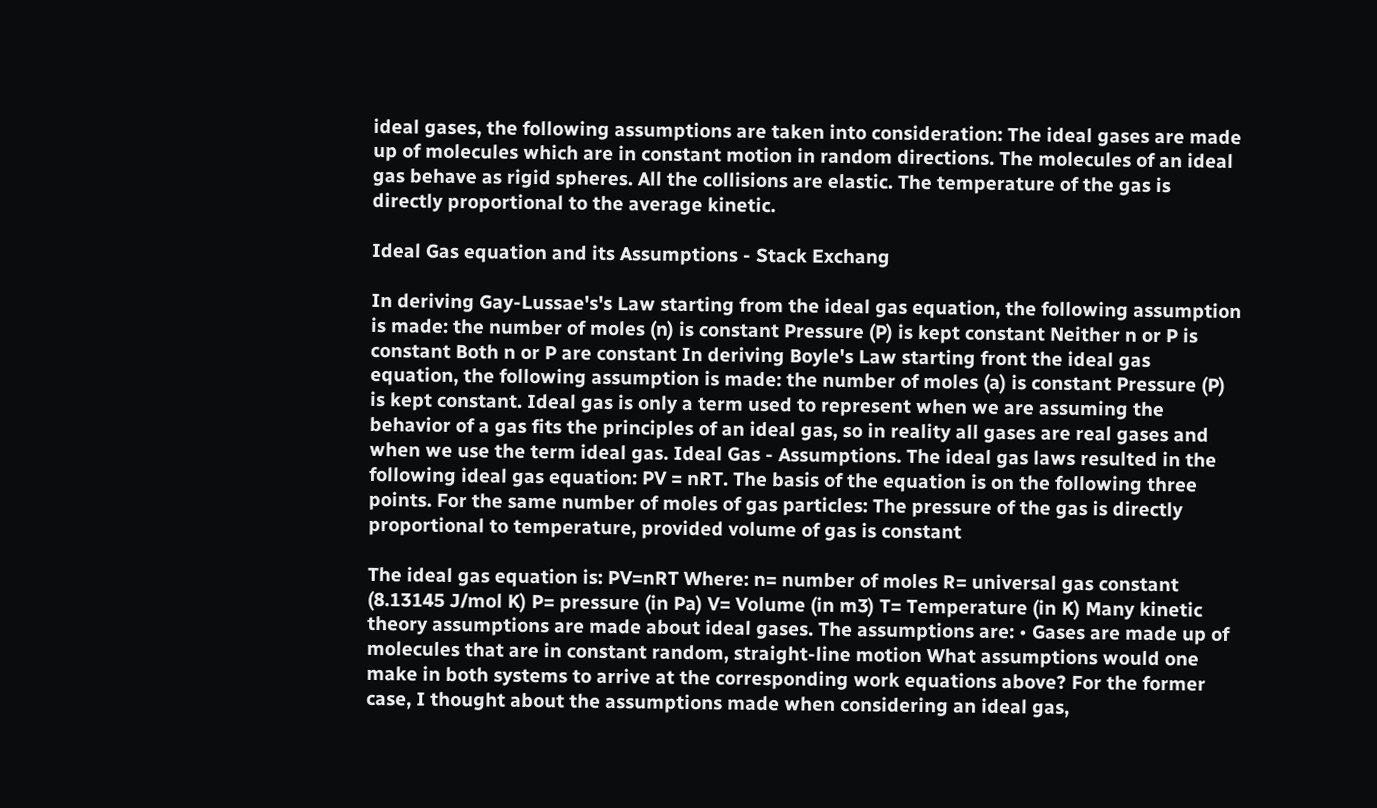ideal gases, the following assumptions are taken into consideration: The ideal gases are made up of molecules which are in constant motion in random directions. The molecules of an ideal gas behave as rigid spheres. All the collisions are elastic. The temperature of the gas is directly proportional to the average kinetic.

Ideal Gas equation and its Assumptions - Stack Exchang

In deriving Gay-Lussae's's Law starting from the ideal gas equation, the following assumption is made: the number of moles (n) is constant Pressure (P) is kept constant Neither n or P is constant Both n or P are constant In deriving Boyle's Law starting front the ideal gas equation, the following assumption is made: the number of moles (a) is constant Pressure (P) is kept constant. Ideal gas is only a term used to represent when we are assuming the behavior of a gas fits the principles of an ideal gas, so in reality all gases are real gases and when we use the term ideal gas. Ideal Gas - Assumptions. The ideal gas laws resulted in the following ideal gas equation: PV = nRT. The basis of the equation is on the following three points. For the same number of moles of gas particles: The pressure of the gas is directly proportional to temperature, provided volume of gas is constant

The ideal gas equation is: PV=nRT Where: n= number of moles R= universal gas constant (8.13145 J/mol K) P= pressure (in Pa) V= Volume (in m3) T= Temperature (in K) Many kinetic theory assumptions are made about ideal gases. The assumptions are: • Gases are made up of molecules that are in constant random, straight-line motion What assumptions would one make in both systems to arrive at the corresponding work equations above? For the former case, I thought about the assumptions made when considering an ideal gas,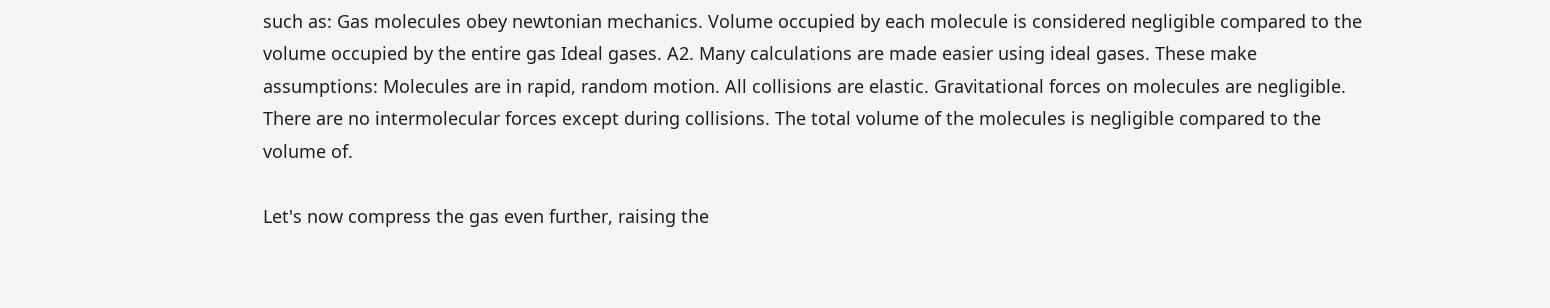such as: Gas molecules obey newtonian mechanics. Volume occupied by each molecule is considered negligible compared to the volume occupied by the entire gas Ideal gases. A2. Many calculations are made easier using ideal gases. These make assumptions: Molecules are in rapid, random motion. All collisions are elastic. Gravitational forces on molecules are negligible. There are no intermolecular forces except during collisions. The total volume of the molecules is negligible compared to the volume of.

Let's now compress the gas even further, raising the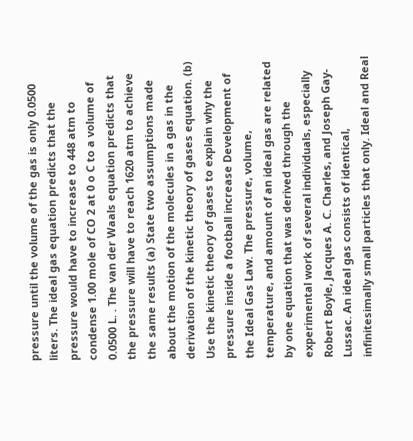pressure until the volume of the gas is only 0.0500 liters. The ideal gas equation predicts that the pressure would have to increase to 448 atm to condense 1.00 mole of CO 2 at 0 o C to a volume of 0.0500 L. . The van der Waals equation predicts that the pressure will have to reach 1620 atm to achieve the same results (a) State two assumptions made about the motion of the molecules in a gas in the derivation of the kinetic theory of gases equation. (b) Use the kinetic theory of gases to explain why the pressure inside a football increase Development of the Ideal Gas Law. The pressure, volume, temperature, and amount of an ideal gas are related by one equation that was derived through the experimental work of several individuals, especially Robert Boyle, Jacques A. C. Charles, and Joseph Gay‐Lussac. An ideal gas consists of identical, infinitesimally small particles that only. Ideal and Real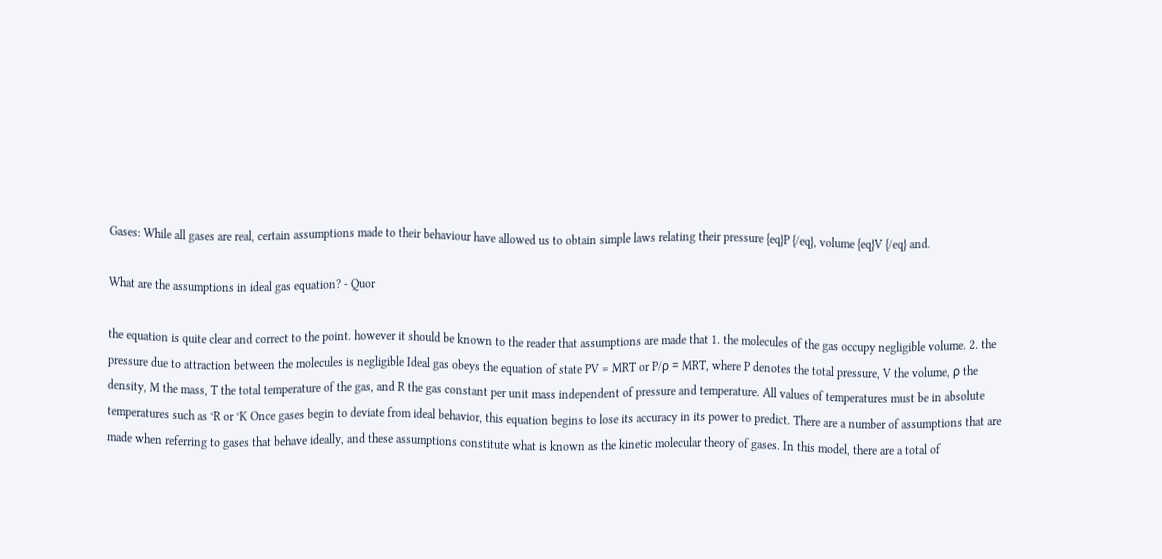Gases: While all gases are real, certain assumptions made to their behaviour have allowed us to obtain simple laws relating their pressure {eq}P {/eq}, volume {eq}V {/eq} and.

What are the assumptions in ideal gas equation? - Quor

the equation is quite clear and correct to the point. however it should be known to the reader that assumptions are made that 1. the molecules of the gas occupy negligible volume. 2. the pressure due to attraction between the molecules is negligible Ideal gas obeys the equation of state PV = MRT or P/ρ = MRT, where P denotes the total pressure, V the volume, ρ the density, M the mass, T the total temperature of the gas, and R the gas constant per unit mass independent of pressure and temperature. All values of temperatures must be in absolute temperatures such as °R or °K Once gases begin to deviate from ideal behavior, this equation begins to lose its accuracy in its power to predict. There are a number of assumptions that are made when referring to gases that behave ideally, and these assumptions constitute what is known as the kinetic molecular theory of gases. In this model, there are a total of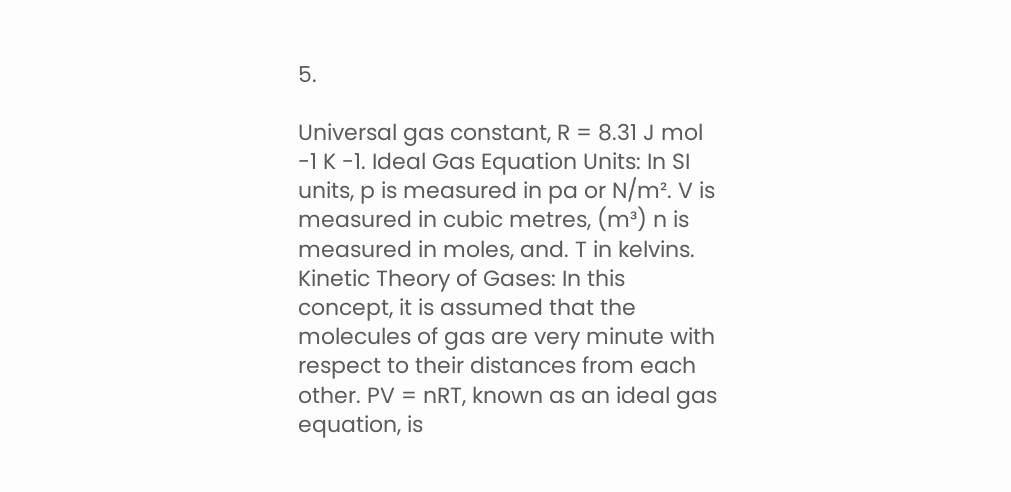5.

Universal gas constant, R = 8.31 J mol -1 K -1. Ideal Gas Equation Units: In SI units, p is measured in pa or N/m². V is measured in cubic metres, (m³) n is measured in moles, and. T in kelvins. Kinetic Theory of Gases: In this concept, it is assumed that the molecules of gas are very minute with respect to their distances from each other. PV = nRT, known as an ideal gas equation, is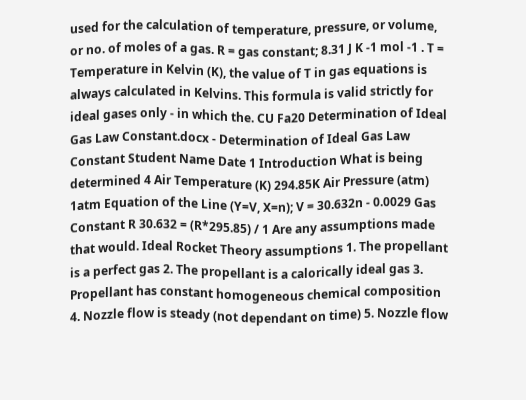used for the calculation of temperature, pressure, or volume, or no. of moles of a gas. R = gas constant; 8.31 J K -1 mol -1 . T = Temperature in Kelvin (K), the value of T in gas equations is always calculated in Kelvins. This formula is valid strictly for ideal gases only - in which the. CU Fa20 Determination of Ideal Gas Law Constant.docx - Determination of Ideal Gas Law Constant Student Name Date 1 Introduction What is being determined 4 Air Temperature (K) 294.85K Air Pressure (atm) 1atm Equation of the Line (Y=V, X=n); V = 30.632n - 0.0029 Gas Constant R 30.632 = (R*295.85) / 1 Are any assumptions made that would. Ideal Rocket Theory assumptions 1. The propellant is a perfect gas 2. The propellant is a calorically ideal gas 3. Propellant has constant homogeneous chemical composition 4. Nozzle flow is steady (not dependant on time) 5. Nozzle flow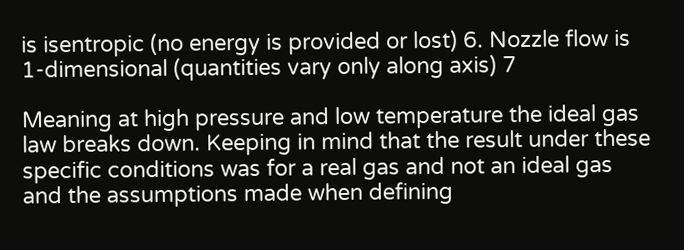is isentropic (no energy is provided or lost) 6. Nozzle flow is 1-dimensional (quantities vary only along axis) 7

Meaning at high pressure and low temperature the ideal gas law breaks down. Keeping in mind that the result under these specific conditions was for a real gas and not an ideal gas and the assumptions made when defining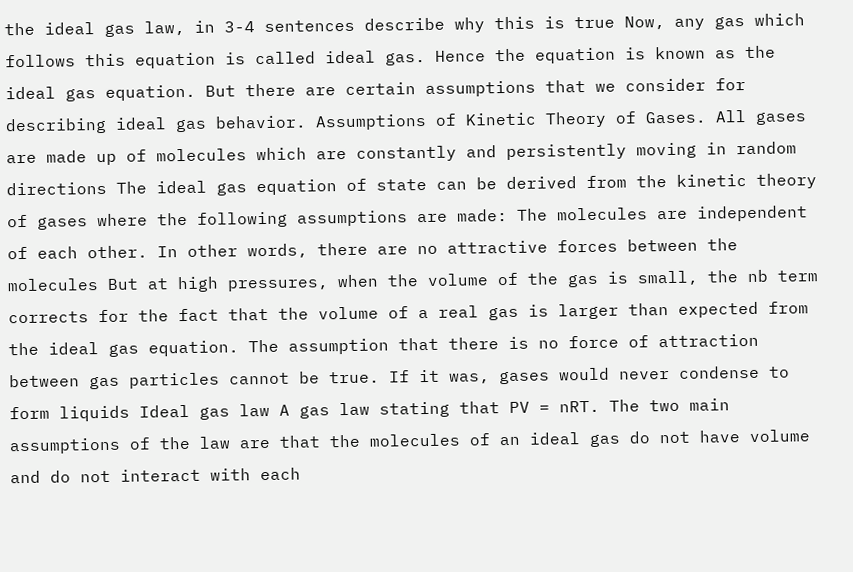the ideal gas law, in 3-4 sentences describe why this is true Now, any gas which follows this equation is called ideal gas. Hence the equation is known as the ideal gas equation. But there are certain assumptions that we consider for describing ideal gas behavior. Assumptions of Kinetic Theory of Gases. All gases are made up of molecules which are constantly and persistently moving in random directions The ideal gas equation of state can be derived from the kinetic theory of gases where the following assumptions are made: The molecules are independent of each other. In other words, there are no attractive forces between the molecules But at high pressures, when the volume of the gas is small, the nb term corrects for the fact that the volume of a real gas is larger than expected from the ideal gas equation. The assumption that there is no force of attraction between gas particles cannot be true. If it was, gases would never condense to form liquids Ideal gas law A gas law stating that PV = nRT. The two main assumptions of the law are that the molecules of an ideal gas do not have volume and do not interact with each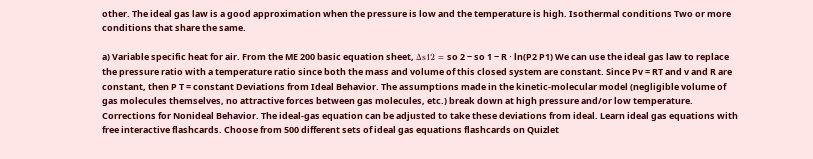other. The ideal gas law is a good approximation when the pressure is low and the temperature is high. Isothermal conditions Two or more conditions that share the same.

a) Variable specific heat for air. From the ME 200 basic equation sheet, Δs12 = so 2 − so 1 − R ⋅ ln(P2 P1) We can use the ideal gas law to replace the pressure ratio with a temperature ratio since both the mass and volume of this closed system are constant. Since Pv = RT and v and R are constant, then P T = constant Deviations from Ideal Behavior. The assumptions made in the kinetic-molecular model (negligible volume of gas molecules themselves, no attractive forces between gas molecules, etc.) break down at high pressure and/or low temperature. Corrections for Nonideal Behavior. The ideal-gas equation can be adjusted to take these deviations from ideal. Learn ideal gas equations with free interactive flashcards. Choose from 500 different sets of ideal gas equations flashcards on Quizlet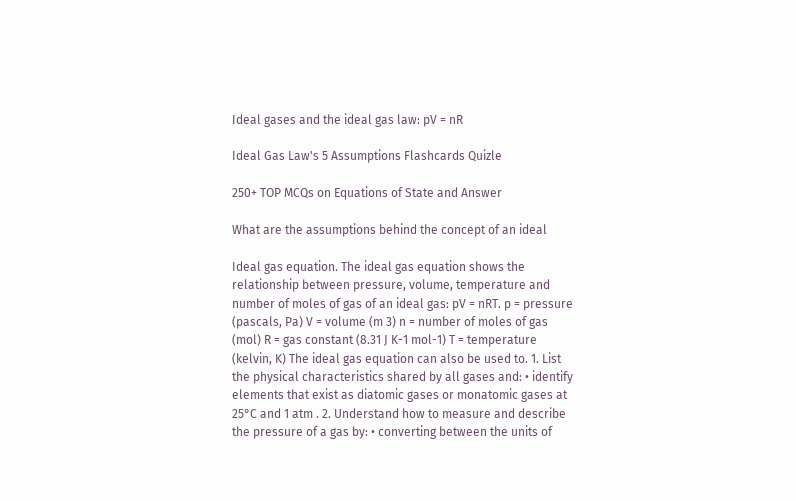Ideal gases and the ideal gas law: pV = nR

Ideal Gas Law's 5 Assumptions Flashcards Quizle

250+ TOP MCQs on Equations of State and Answer

What are the assumptions behind the concept of an ideal

Ideal gas equation. The ideal gas equation shows the relationship between pressure, volume, temperature and number of moles of gas of an ideal gas: pV = nRT. p = pressure (pascals, Pa) V = volume (m 3) n = number of moles of gas (mol) R = gas constant (8.31 J K-1 mol-1) T = temperature (kelvin, K) The ideal gas equation can also be used to. 1. List the physical characteristics shared by all gases and: • identify elements that exist as diatomic gases or monatomic gases at 25°C and 1 atm . 2. Understand how to measure and describe the pressure of a gas by: • converting between the units of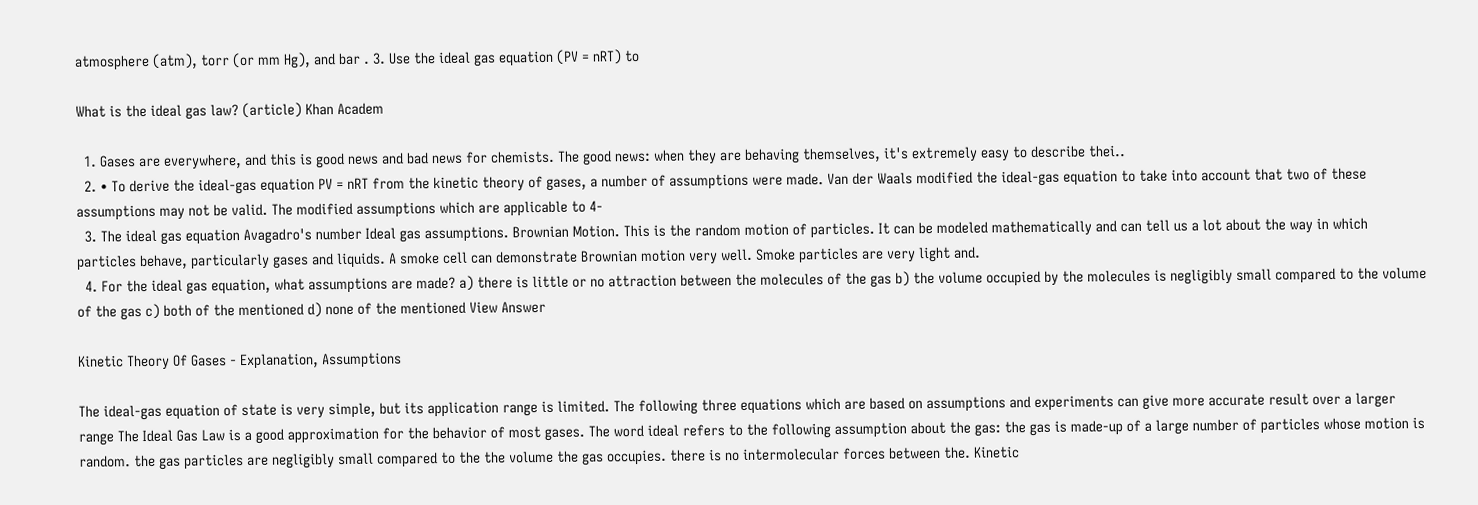atmosphere (atm), torr (or mm Hg), and bar . 3. Use the ideal gas equation (PV = nRT) to

What is the ideal gas law? (article) Khan Academ

  1. Gases are everywhere, and this is good news and bad news for chemists. The good news: when they are behaving themselves, it's extremely easy to describe thei..
  2. • To derive the ideal-gas equation PV = nRT from the kinetic theory of gases, a number of assumptions were made. Van der Waals modified the ideal-gas equation to take into account that two of these assumptions may not be valid. The modified assumptions which are applicable to 4-
  3. The ideal gas equation Avagadro's number Ideal gas assumptions. Brownian Motion. This is the random motion of particles. It can be modeled mathematically and can tell us a lot about the way in which particles behave, particularly gases and liquids. A smoke cell can demonstrate Brownian motion very well. Smoke particles are very light and.
  4. For the ideal gas equation, what assumptions are made? a) there is little or no attraction between the molecules of the gas b) the volume occupied by the molecules is negligibly small compared to the volume of the gas c) both of the mentioned d) none of the mentioned View Answer

Kinetic Theory Of Gases - Explanation, Assumptions

The ideal-gas equation of state is very simple, but its application range is limited. The following three equations which are based on assumptions and experiments can give more accurate result over a larger range The Ideal Gas Law is a good approximation for the behavior of most gases. The word ideal refers to the following assumption about the gas: the gas is made-up of a large number of particles whose motion is random. the gas particles are negligibly small compared to the the volume the gas occupies. there is no intermolecular forces between the. Kinetic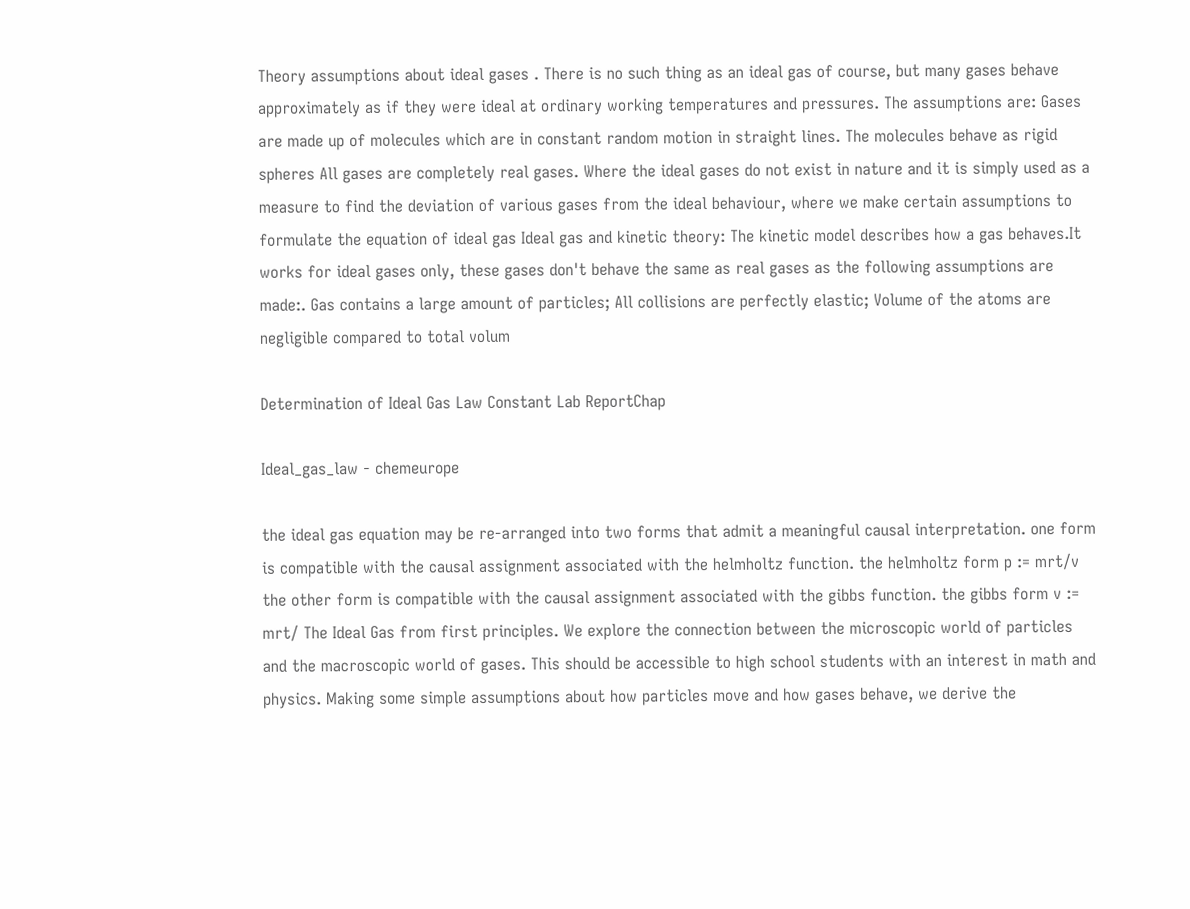Theory assumptions about ideal gases . There is no such thing as an ideal gas of course, but many gases behave approximately as if they were ideal at ordinary working temperatures and pressures. The assumptions are: Gases are made up of molecules which are in constant random motion in straight lines. The molecules behave as rigid spheres All gases are completely real gases. Where the ideal gases do not exist in nature and it is simply used as a measure to find the deviation of various gases from the ideal behaviour, where we make certain assumptions to formulate the equation of ideal gas Ideal gas and kinetic theory: The kinetic model describes how a gas behaves.It works for ideal gases only, these gases don't behave the same as real gases as the following assumptions are made:. Gas contains a large amount of particles; All collisions are perfectly elastic; Volume of the atoms are negligible compared to total volum

Determination of Ideal Gas Law Constant Lab ReportChap

Ideal_gas_law - chemeurope

the ideal gas equation may be re-arranged into two forms that admit a meaningful causal interpretation. one form is compatible with the causal assignment associated with the helmholtz function. the helmholtz form p := mrt/v the other form is compatible with the causal assignment associated with the gibbs function. the gibbs form v := mrt/ The Ideal Gas from first principles. We explore the connection between the microscopic world of particles and the macroscopic world of gases. This should be accessible to high school students with an interest in math and physics. Making some simple assumptions about how particles move and how gases behave, we derive the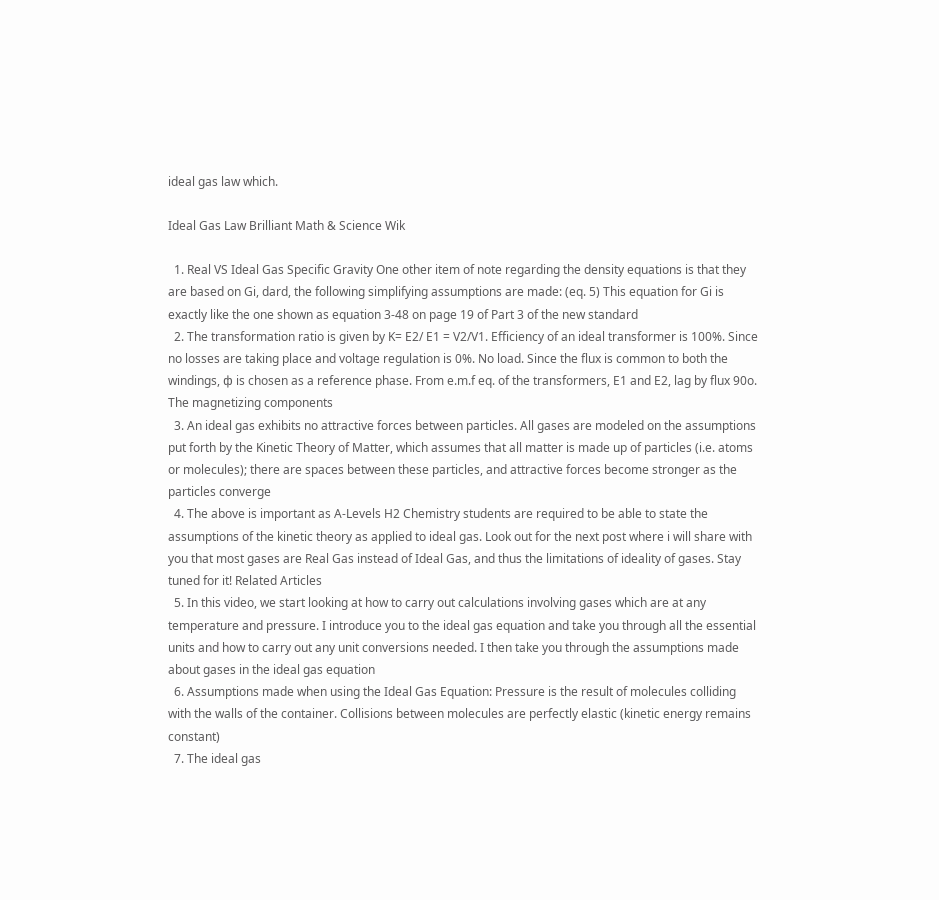ideal gas law which.

Ideal Gas Law Brilliant Math & Science Wik

  1. Real VS Ideal Gas Specific Gravity One other item of note regarding the density equations is that they are based on Gi, dard, the following simplifying assumptions are made: (eq. 5) This equation for Gi is exactly like the one shown as equation 3-48 on page 19 of Part 3 of the new standard
  2. The transformation ratio is given by K= E2/ E1 = V2/V1. Efficiency of an ideal transformer is 100%. Since no losses are taking place and voltage regulation is 0%. No load. Since the flux is common to both the windings, ф is chosen as a reference phase. From e.m.f eq. of the transformers, E1 and E2, lag by flux 90o. The magnetizing components
  3. An ideal gas exhibits no attractive forces between particles. All gases are modeled on the assumptions put forth by the Kinetic Theory of Matter, which assumes that all matter is made up of particles (i.e. atoms or molecules); there are spaces between these particles, and attractive forces become stronger as the particles converge
  4. The above is important as A-Levels H2 Chemistry students are required to be able to state the assumptions of the kinetic theory as applied to ideal gas. Look out for the next post where i will share with you that most gases are Real Gas instead of Ideal Gas, and thus the limitations of ideality of gases. Stay tuned for it! Related Articles
  5. In this video, we start looking at how to carry out calculations involving gases which are at any temperature and pressure. I introduce you to the ideal gas equation and take you through all the essential units and how to carry out any unit conversions needed. I then take you through the assumptions made about gases in the ideal gas equation
  6. Assumptions made when using the Ideal Gas Equation: Pressure is the result of molecules colliding with the walls of the container. Collisions between molecules are perfectly elastic (kinetic energy remains constant)
  7. The ideal gas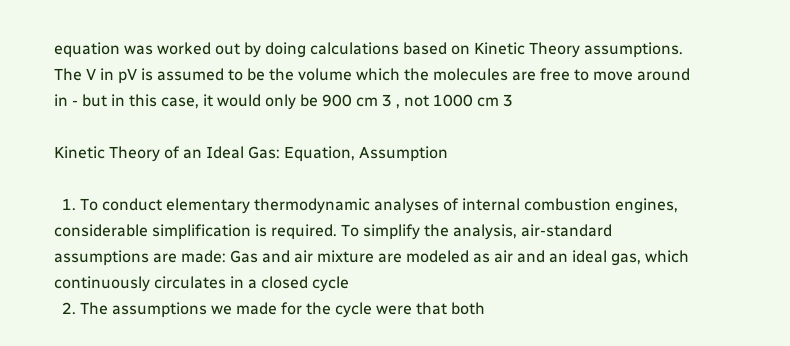equation was worked out by doing calculations based on Kinetic Theory assumptions. The V in pV is assumed to be the volume which the molecules are free to move around in - but in this case, it would only be 900 cm 3 , not 1000 cm 3

Kinetic Theory of an Ideal Gas: Equation, Assumption

  1. To conduct elementary thermodynamic analyses of internal combustion engines, considerable simplification is required. To simplify the analysis, air-standard assumptions are made: Gas and air mixture are modeled as air and an ideal gas, which continuously circulates in a closed cycle
  2. The assumptions we made for the cycle were that both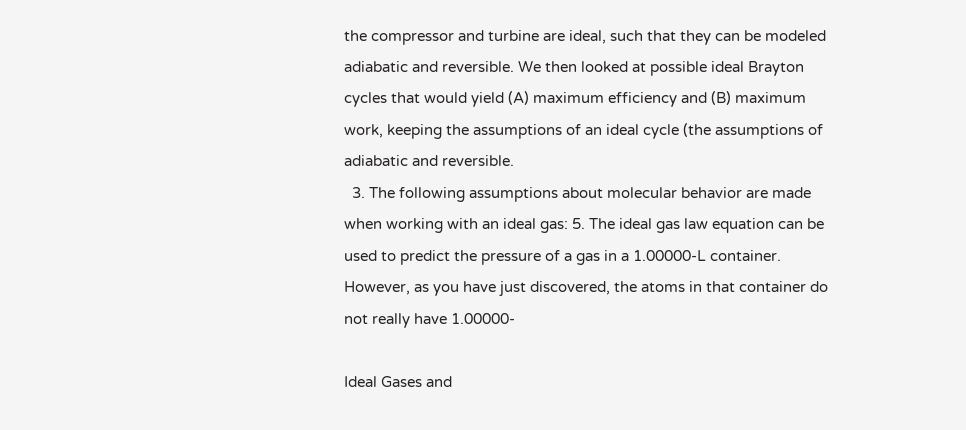the compressor and turbine are ideal, such that they can be modeled adiabatic and reversible. We then looked at possible ideal Brayton cycles that would yield (A) maximum efficiency and (B) maximum work, keeping the assumptions of an ideal cycle (the assumptions of adiabatic and reversible.
  3. The following assumptions about molecular behavior are made when working with an ideal gas: 5. The ideal gas law equation can be used to predict the pressure of a gas in a 1.00000-L container. However, as you have just discovered, the atoms in that container do not really have 1.00000-

Ideal Gases and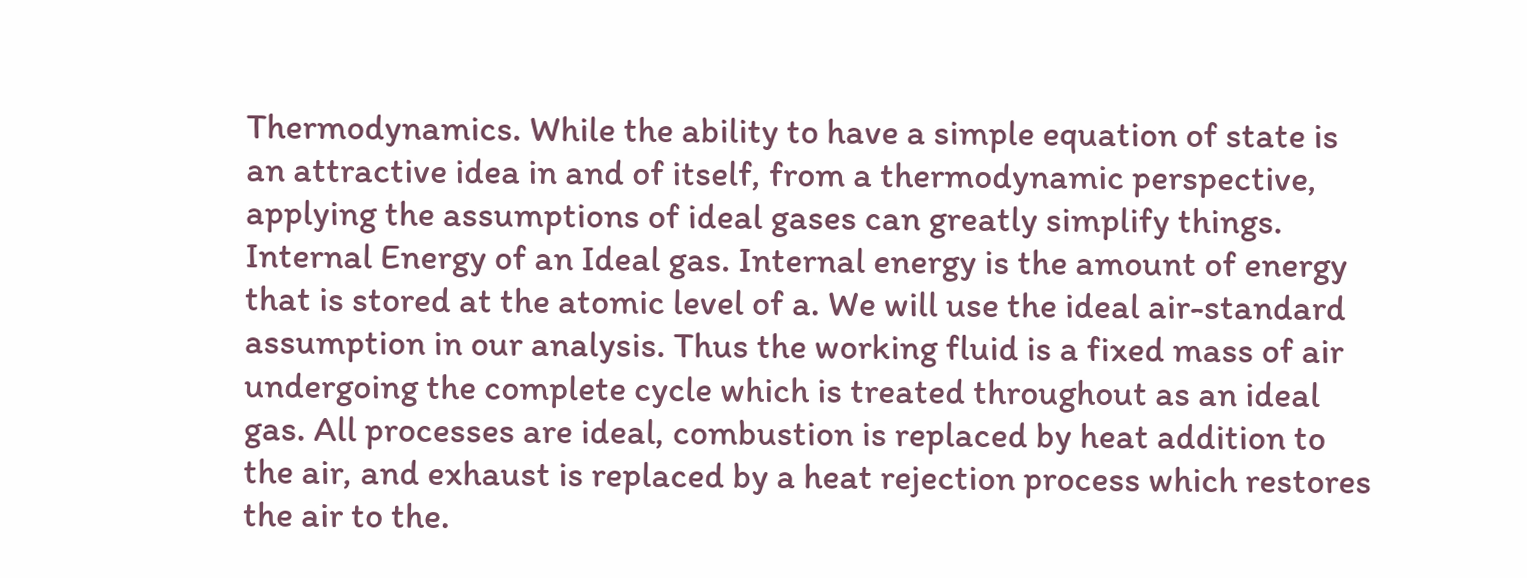Thermodynamics. While the ability to have a simple equation of state is an attractive idea in and of itself, from a thermodynamic perspective, applying the assumptions of ideal gases can greatly simplify things. Internal Energy of an Ideal gas. Internal energy is the amount of energy that is stored at the atomic level of a. We will use the ideal air-standard assumption in our analysis. Thus the working fluid is a fixed mass of air undergoing the complete cycle which is treated throughout as an ideal gas. All processes are ideal, combustion is replaced by heat addition to the air, and exhaust is replaced by a heat rejection process which restores the air to the.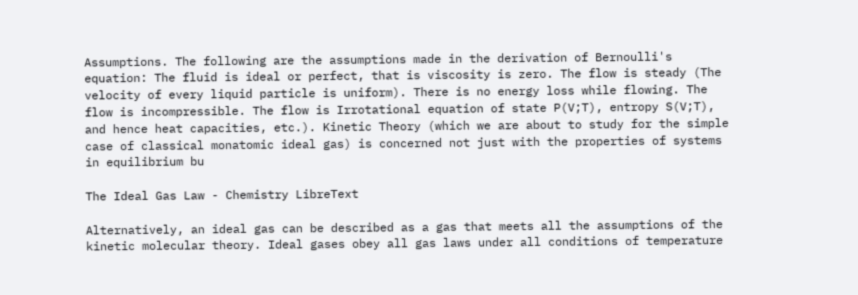Assumptions. The following are the assumptions made in the derivation of Bernoulli's equation: The fluid is ideal or perfect, that is viscosity is zero. The flow is steady (The velocity of every liquid particle is uniform). There is no energy loss while flowing. The flow is incompressible. The flow is Irrotational equation of state P(V;T), entropy S(V;T), and hence heat capacities, etc.). Kinetic Theory (which we are about to study for the simple case of classical monatomic ideal gas) is concerned not just with the properties of systems in equilibrium bu

The Ideal Gas Law - Chemistry LibreText

Alternatively, an ideal gas can be described as a gas that meets all the assumptions of the kinetic molecular theory. Ideal gases obey all gas laws under all conditions of temperature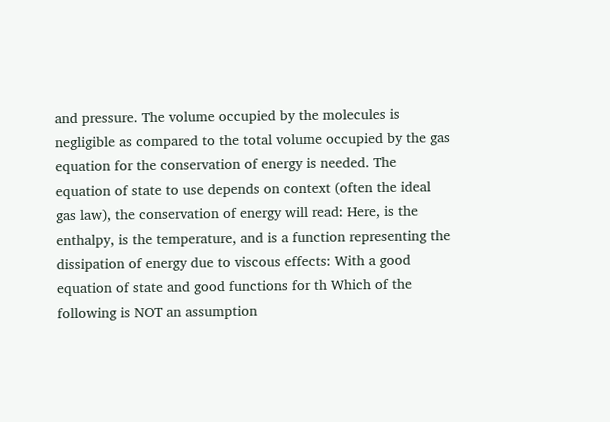and pressure. The volume occupied by the molecules is negligible as compared to the total volume occupied by the gas equation for the conservation of energy is needed. The equation of state to use depends on context (often the ideal gas law), the conservation of energy will read: Here, is the enthalpy, is the temperature, and is a function representing the dissipation of energy due to viscous effects: With a good equation of state and good functions for th Which of the following is NOT an assumption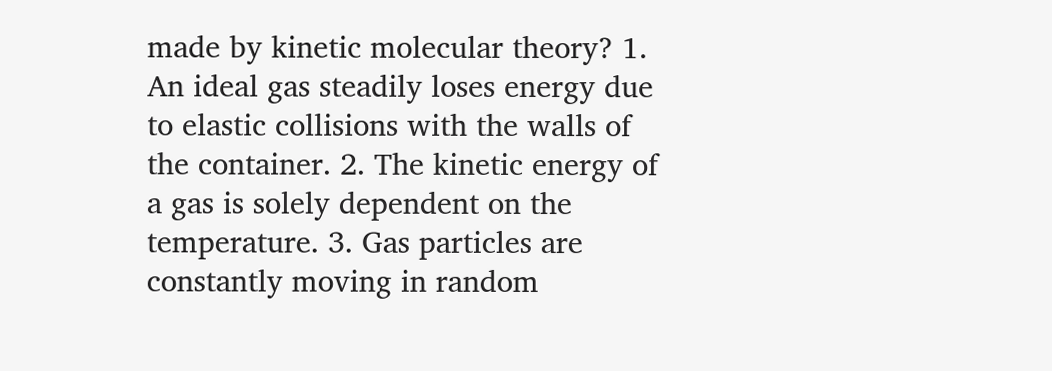made by kinetic molecular theory? 1. An ideal gas steadily loses energy due to elastic collisions with the walls of the container. 2. The kinetic energy of a gas is solely dependent on the temperature. 3. Gas particles are constantly moving in random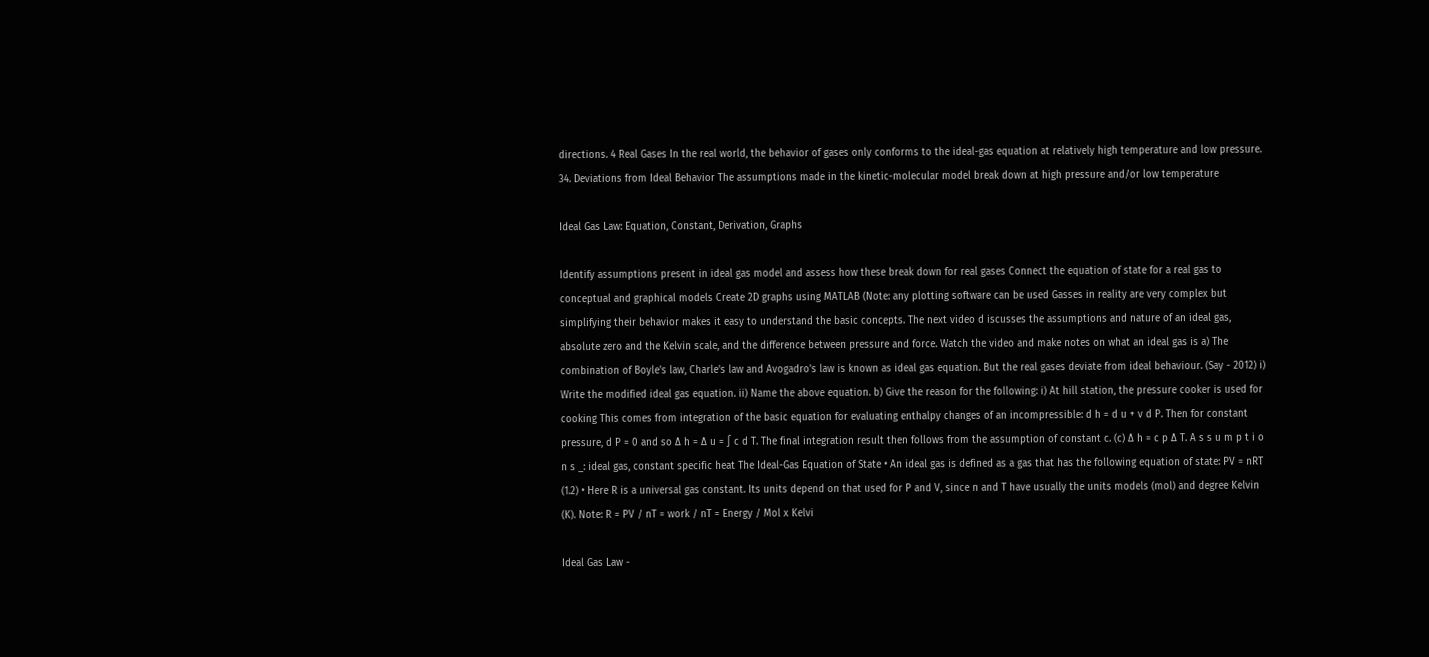directions. 4 Real Gases In the real world, the behavior of gases only conforms to the ideal-gas equation at relatively high temperature and low pressure. 34. Deviations from Ideal Behavior The assumptions made in the kinetic-molecular model break down at high pressure and/or low temperature

Ideal Gas Law: Equation, Constant, Derivation, Graphs

Identify assumptions present in ideal gas model and assess how these break down for real gases Connect the equation of state for a real gas to conceptual and graphical models Create 2D graphs using MATLAB (Note: any plotting software can be used Gasses in reality are very complex but simplifying their behavior makes it easy to understand the basic concepts. The next video d iscusses the assumptions and nature of an ideal gas, absolute zero and the Kelvin scale, and the difference between pressure and force. Watch the video and make notes on what an ideal gas is a) The combination of Boyle's law, Charle's law and Avogadro's law is known as ideal gas equation. But the real gases deviate from ideal behaviour. (Say - 2012) i) Write the modified ideal gas equation. ii) Name the above equation. b) Give the reason for the following: i) At hill station, the pressure cooker is used for cooking This comes from integration of the basic equation for evaluating enthalpy changes of an incompressible: d h = d u + v d P. Then for constant pressure, d P = 0 and so Δ h = Δ u = ∫ c d T. The final integration result then follows from the assumption of constant c. (c) Δ h = c p Δ T. A s s u m p t i o n s _: ideal gas, constant specific heat The Ideal-Gas Equation of State • An ideal gas is defined as a gas that has the following equation of state: PV = nRT (1.2) • Here R is a universal gas constant. Its units depend on that used for P and V, since n and T have usually the units models (mol) and degree Kelvin (K). Note: R = PV / nT = work / nT = Energy / Mol x Kelvi

Ideal Gas Law -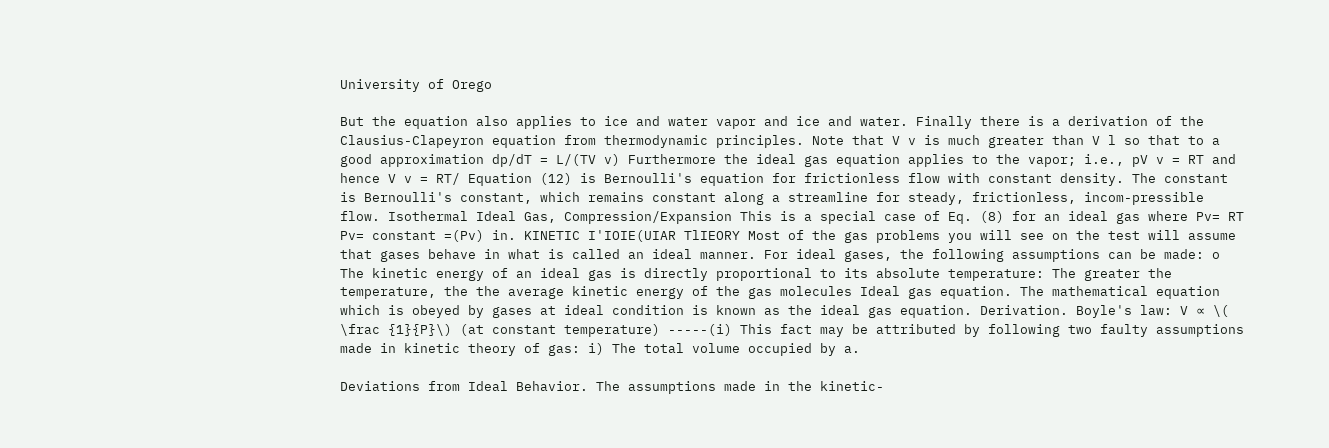University of Orego

But the equation also applies to ice and water vapor and ice and water. Finally there is a derivation of the Clausius-Clapeyron equation from thermodynamic principles. Note that V v is much greater than V l so that to a good approximation dp/dT = L/(TV v) Furthermore the ideal gas equation applies to the vapor; i.e., pV v = RT and hence V v = RT/ Equation (12) is Bernoulli's equation for frictionless flow with constant density. The constant is Bernoulli's constant, which remains constant along a streamline for steady, frictionless, incom-pressible flow. Isothermal Ideal Gas, Compression/Expansion This is a special case of Eq. (8) for an ideal gas where Pv= RT Pv= constant =(Pv) in. KINETIC I'IOIE(UIAR TlIEORY Most of the gas problems you will see on the test will assume that gases behave in what is called an ideal manner. For ideal gases, the following assumptions can be made: o The kinetic energy of an ideal gas is directly proportional to its absolute temperature: The greater the temperature, the the average kinetic energy of the gas molecules Ideal gas equation. The mathematical equation which is obeyed by gases at ideal condition is known as the ideal gas equation. Derivation. Boyle's law: V ∝ \( \frac {1}{P}\) (at constant temperature) -----(i) This fact may be attributed by following two faulty assumptions made in kinetic theory of gas: i) The total volume occupied by a.

Deviations from Ideal Behavior. The assumptions made in the kinetic-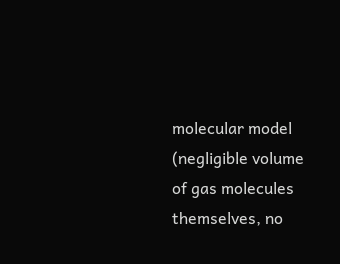molecular model (negligible volume of gas molecules themselves, no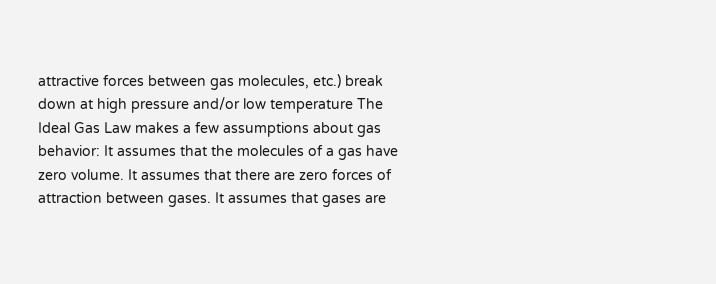attractive forces between gas molecules, etc.) break down at high pressure and/or low temperature The Ideal Gas Law makes a few assumptions about gas behavior: It assumes that the molecules of a gas have zero volume. It assumes that there are zero forces of attraction between gases. It assumes that gases are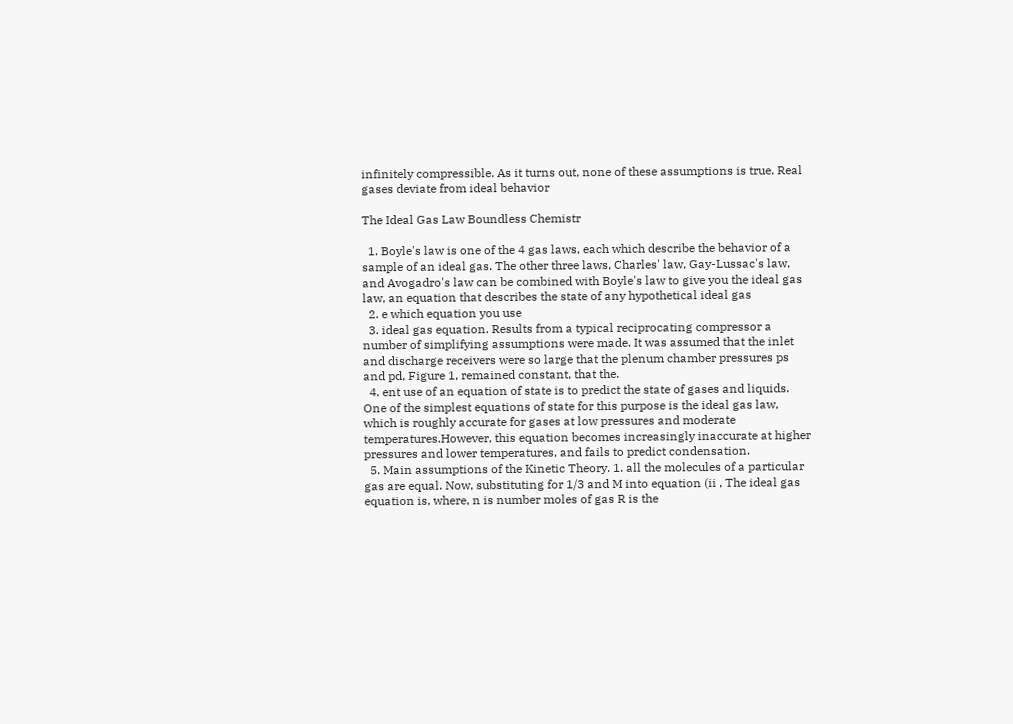infinitely compressible. As it turns out, none of these assumptions is true. Real gases deviate from ideal behavior

The Ideal Gas Law Boundless Chemistr

  1. Boyle's law is one of the 4 gas laws, each which describe the behavior of a sample of an ideal gas. The other three laws, Charles' law, Gay-Lussac's law, and Avogadro's law can be combined with Boyle's law to give you the ideal gas law, an equation that describes the state of any hypothetical ideal gas
  2. e which equation you use
  3. ideal gas equation. Results from a typical reciprocating compressor a number of simplifying assumptions were made. It was assumed that the inlet and discharge receivers were so large that the plenum chamber pressures ps and pd, Figure 1, remained constant, that the.
  4. ent use of an equation of state is to predict the state of gases and liquids. One of the simplest equations of state for this purpose is the ideal gas law, which is roughly accurate for gases at low pressures and moderate temperatures.However, this equation becomes increasingly inaccurate at higher pressures and lower temperatures, and fails to predict condensation.
  5. Main assumptions of the Kinetic Theory. 1. all the molecules of a particular gas are equal. Now, substituting for 1/3 and M into equation (ii , The ideal gas equation is, where, n is number moles of gas R is the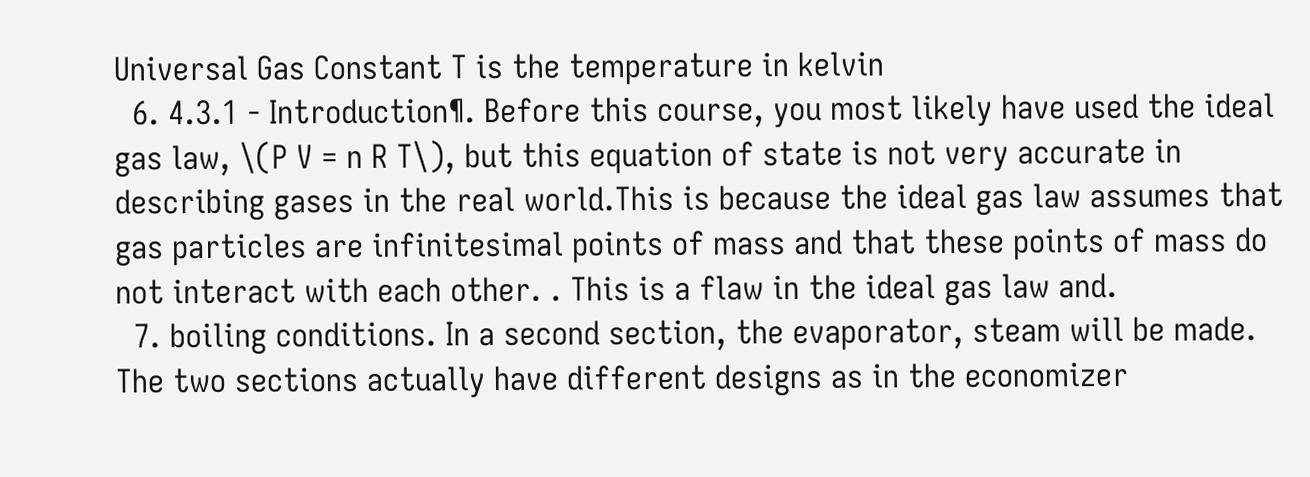Universal Gas Constant T is the temperature in kelvin
  6. 4.3.1 - Introduction¶. Before this course, you most likely have used the ideal gas law, \(P V = n R T\), but this equation of state is not very accurate in describing gases in the real world.This is because the ideal gas law assumes that gas particles are infinitesimal points of mass and that these points of mass do not interact with each other. . This is a flaw in the ideal gas law and.
  7. boiling conditions. In a second section, the evaporator, steam will be made. The two sections actually have different designs as in the economizer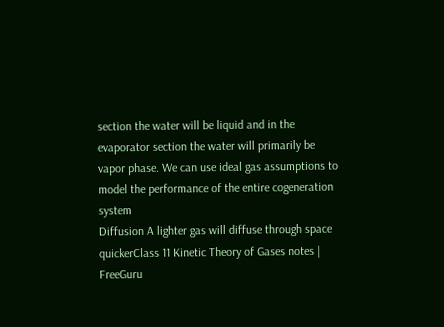section the water will be liquid and in the evaporator section the water will primarily be vapor phase. We can use ideal gas assumptions to model the performance of the entire cogeneration system
Diffusion A lighter gas will diffuse through space quickerClass 11 Kinetic Theory of Gases notes | FreeGuru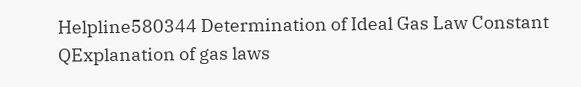Helpline580344 Determination of Ideal Gas Law Constant QExplanation of gas laws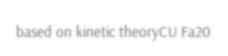based on kinetic theoryCU Fa20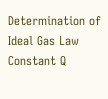Determination of Ideal Gas Law Constant Q